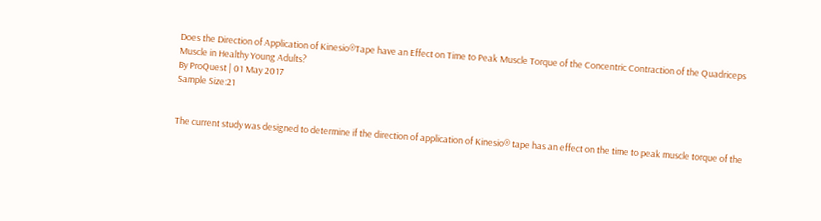Does the Direction of Application of Kinesio®Tape have an Effect on Time to Peak Muscle Torque of the Concentric Contraction of the Quadriceps Muscle in Healthy Young Adults?
By ProQuest | 01 May 2017
Sample Size:21


The current study was designed to determine if the direction of application of Kinesio® tape has an effect on the time to peak muscle torque of the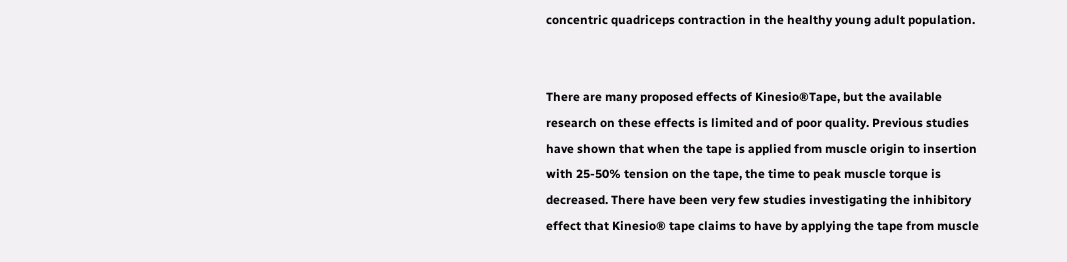concentric quadriceps contraction in the healthy young adult population.


There are many proposed effects of Kinesio®Tape, but the available research on these effects is limited and of poor quality. Previous studies have shown that when the tape is applied from muscle origin to insertion with 25-50% tension on the tape, the time to peak muscle torque is decreased. There have been very few studies investigating the inhibitory effect that Kinesio® tape claims to have by applying the tape from muscle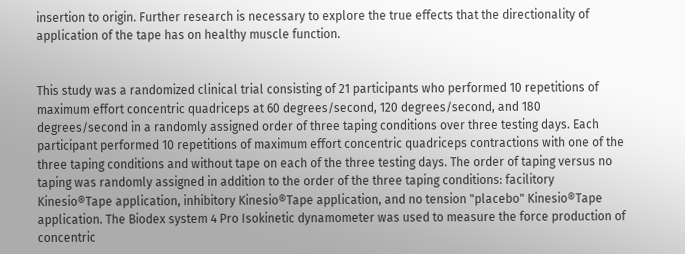insertion to origin. Further research is necessary to explore the true effects that the directionality of application of the tape has on healthy muscle function.


This study was a randomized clinical trial consisting of 21 participants who performed 10 repetitions of maximum effort concentric quadriceps at 60 degrees/second, 120 degrees/second, and 180 degrees/second in a randomly assigned order of three taping conditions over three testing days. Each participant performed 10 repetitions of maximum effort concentric quadriceps contractions with one of the three taping conditions and without tape on each of the three testing days. The order of taping versus no taping was randomly assigned in addition to the order of the three taping conditions: facilitory Kinesio®Tape application, inhibitory Kinesio®Tape application, and no tension "placebo" Kinesio®Tape application. The Biodex system 4 Pro Isokinetic dynamometer was used to measure the force production of concentric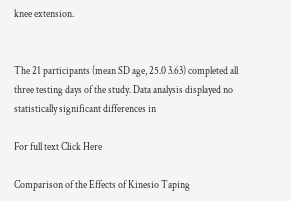knee extension.


The 21 participants (mean SD age, 25.0 3.63) completed all three testing days of the study. Data analysis displayed no statistically significant differences in

For full text Click Here

Comparison of the Effects of Kinesio Taping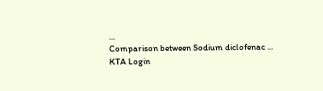...
Comparison between Sodium diclofenac ...
KTA Login